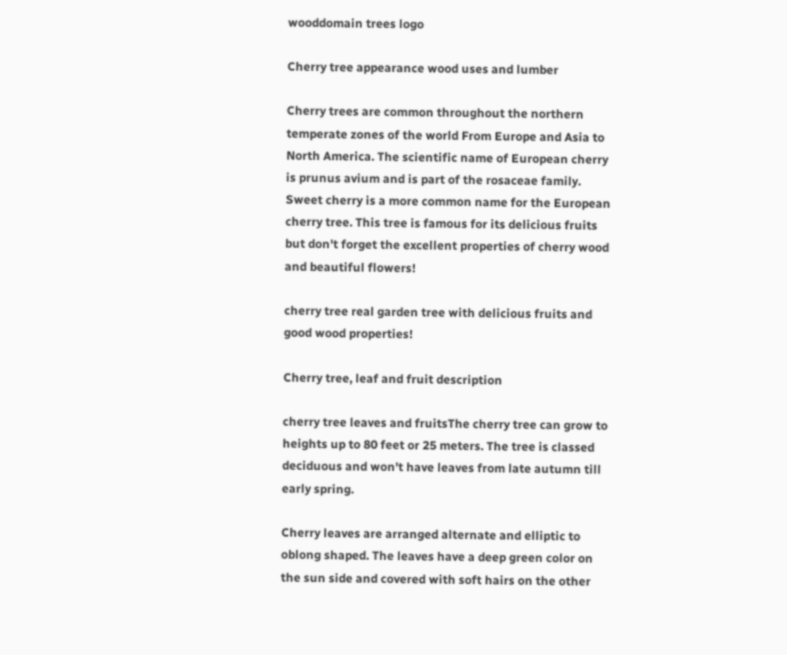wooddomain trees logo

Cherry tree appearance wood uses and lumber

Cherry trees are common throughout the northern temperate zones of the world From Europe and Asia to North America. The scientific name of European cherry is prunus avium and is part of the rosaceae family. Sweet cherry is a more common name for the European cherry tree. This tree is famous for its delicious fruits but don't forget the excellent properties of cherry wood and beautiful flowers!

cherry tree real garden tree with delicious fruits and good wood properties!

Cherry tree, leaf and fruit description

cherry tree leaves and fruitsThe cherry tree can grow to heights up to 80 feet or 25 meters. The tree is classed deciduous and won't have leaves from late autumn till early spring.

Cherry leaves are arranged alternate and elliptic to oblong shaped. The leaves have a deep green color on the sun side and covered with soft hairs on the other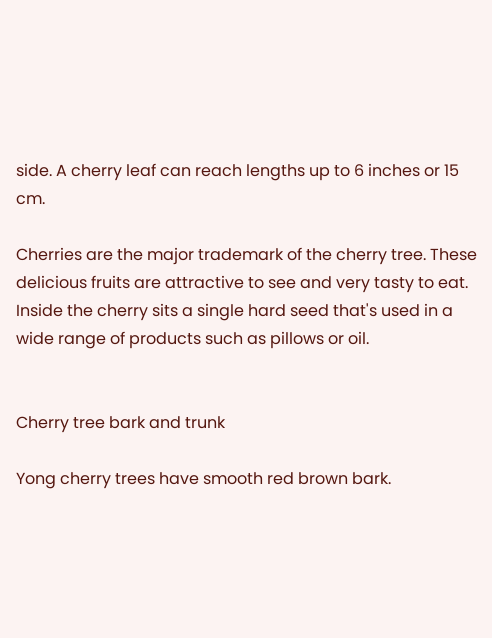side. A cherry leaf can reach lengths up to 6 inches or 15 cm.

Cherries are the major trademark of the cherry tree. These delicious fruits are attractive to see and very tasty to eat. Inside the cherry sits a single hard seed that's used in a wide range of products such as pillows or oil.


Cherry tree bark and trunk

Yong cherry trees have smooth red brown bark.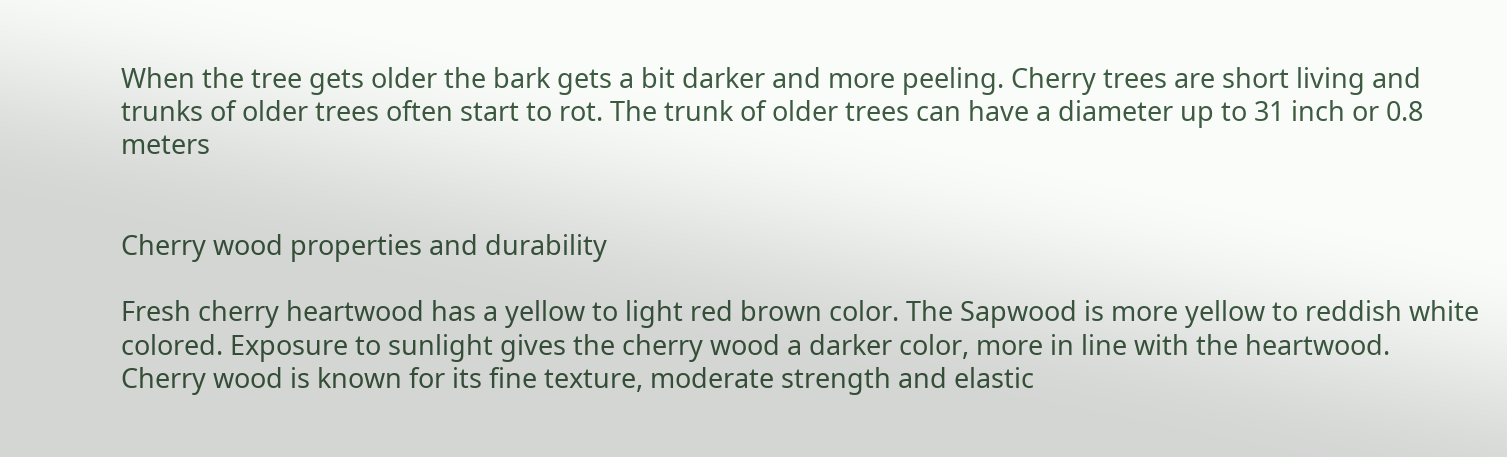When the tree gets older the bark gets a bit darker and more peeling. Cherry trees are short living and trunks of older trees often start to rot. The trunk of older trees can have a diameter up to 31 inch or 0.8 meters


Cherry wood properties and durability

Fresh cherry heartwood has a yellow to light red brown color. The Sapwood is more yellow to reddish white colored. Exposure to sunlight gives the cherry wood a darker color, more in line with the heartwood. Cherry wood is known for its fine texture, moderate strength and elastic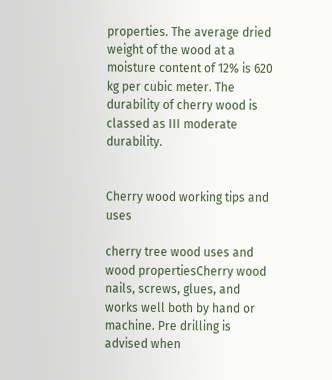properties. The average dried weight of the wood at a moisture content of 12% is 620 kg per cubic meter. The durability of cherry wood is classed as III moderate durability.


Cherry wood working tips and uses

cherry tree wood uses and wood propertiesCherry wood nails, screws, glues, and works well both by hand or machine. Pre drilling is advised when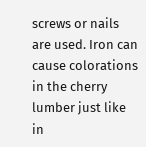screws or nails are used. Iron can cause colorations in the cherry lumber just like in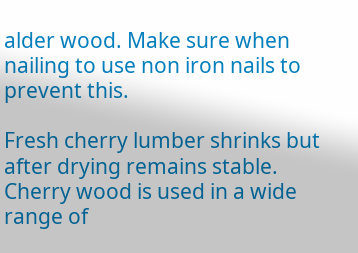alder wood. Make sure when nailing to use non iron nails to prevent this.

Fresh cherry lumber shrinks but after drying remains stable. Cherry wood is used in a wide range of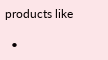products like

  •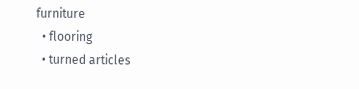furniture
  • flooring
  • turned articles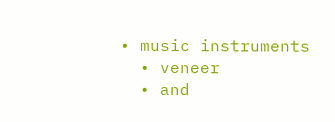• music instruments
  • veneer
  • and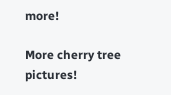more!

More cherry tree pictures!